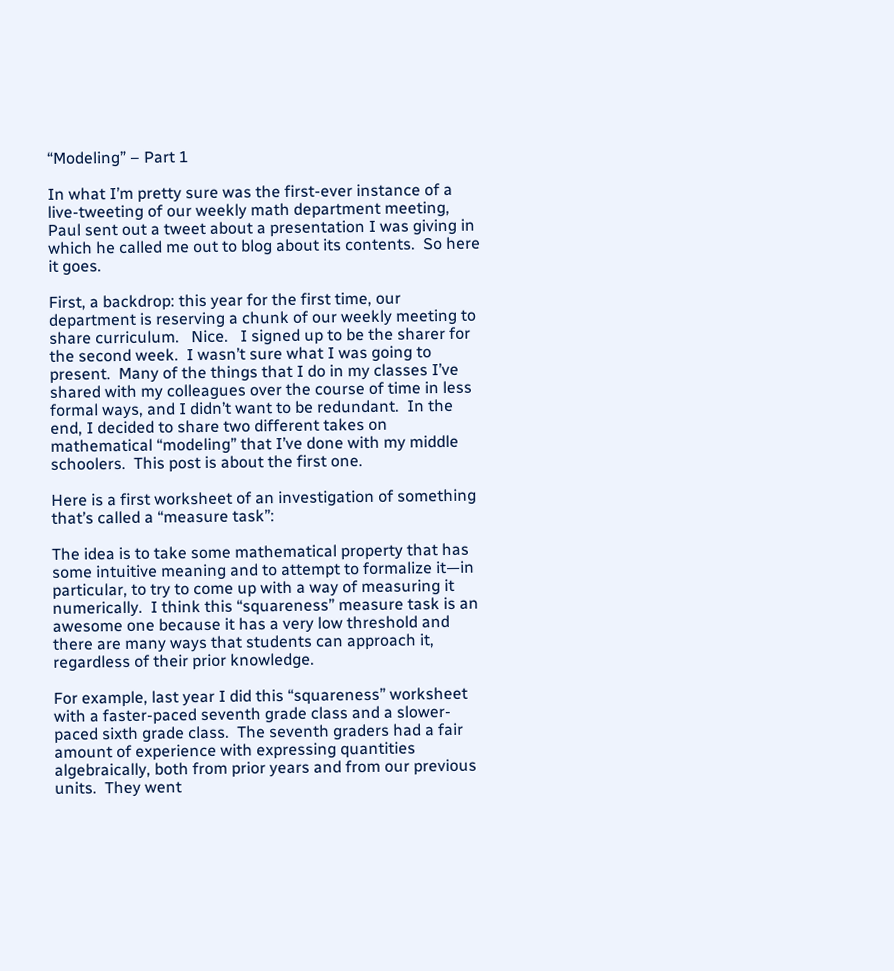“Modeling” – Part 1

In what I’m pretty sure was the first-ever instance of a live-tweeting of our weekly math department meeting, Paul sent out a tweet about a presentation I was giving in which he called me out to blog about its contents.  So here it goes.

First, a backdrop: this year for the first time, our department is reserving a chunk of our weekly meeting to share curriculum.   Nice.   I signed up to be the sharer for the second week.  I wasn’t sure what I was going to present.  Many of the things that I do in my classes I’ve shared with my colleagues over the course of time in less formal ways, and I didn’t want to be redundant.  In the end, I decided to share two different takes on mathematical “modeling” that I’ve done with my middle schoolers.  This post is about the first one.

Here is a first worksheet of an investigation of something that’s called a “measure task”:

The idea is to take some mathematical property that has some intuitive meaning and to attempt to formalize it—in particular, to try to come up with a way of measuring it numerically.  I think this “squareness” measure task is an awesome one because it has a very low threshold and there are many ways that students can approach it, regardless of their prior knowledge.

For example, last year I did this “squareness” worksheet with a faster-paced seventh grade class and a slower-paced sixth grade class.  The seventh graders had a fair amount of experience with expressing quantities algebraically, both from prior years and from our previous units.  They went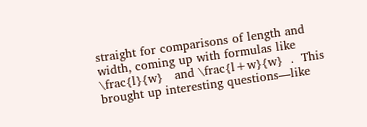straight for comparisons of length and width, coming up with formulas like \frac{l}{w}   and \frac{l+w}{w}  .  This brought up interesting questions—like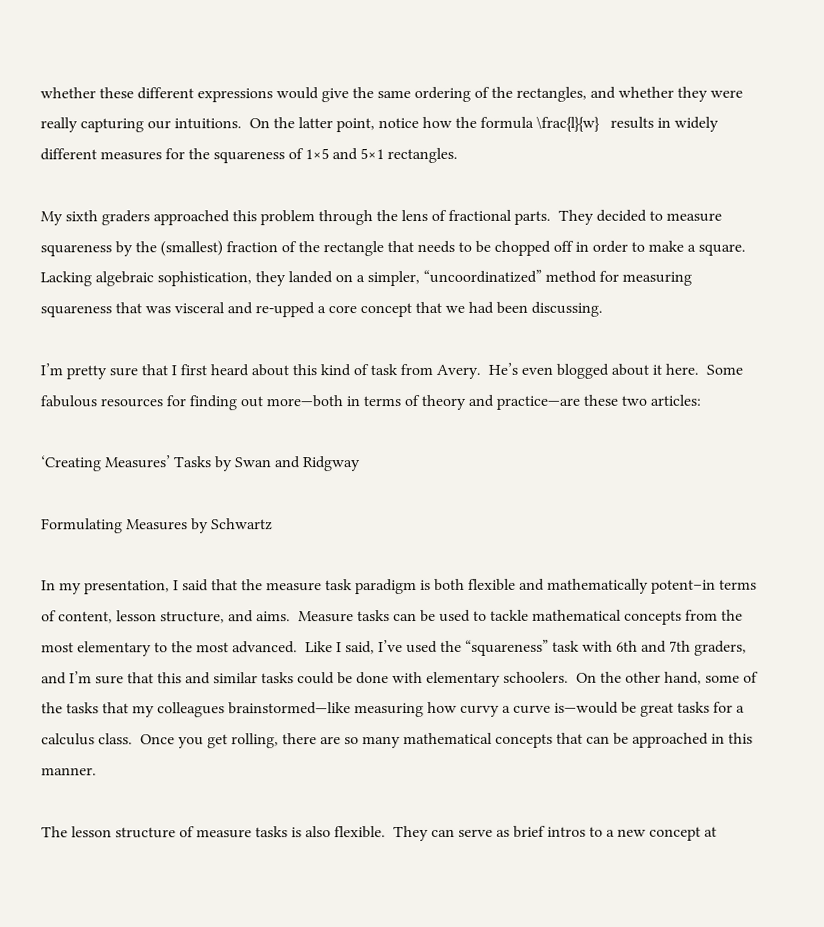whether these different expressions would give the same ordering of the rectangles, and whether they were really capturing our intuitions.  On the latter point, notice how the formula \frac{l}{w}   results in widely different measures for the squareness of 1×5 and 5×1 rectangles.

My sixth graders approached this problem through the lens of fractional parts.  They decided to measure squareness by the (smallest) fraction of the rectangle that needs to be chopped off in order to make a square.  Lacking algebraic sophistication, they landed on a simpler, “uncoordinatized” method for measuring squareness that was visceral and re-upped a core concept that we had been discussing.

I’m pretty sure that I first heard about this kind of task from Avery.  He’s even blogged about it here.  Some fabulous resources for finding out more—both in terms of theory and practice—are these two articles:

‘Creating Measures’ Tasks by Swan and Ridgway

Formulating Measures by Schwartz

In my presentation, I said that the measure task paradigm is both flexible and mathematically potent–in terms of content, lesson structure, and aims.  Measure tasks can be used to tackle mathematical concepts from the most elementary to the most advanced.  Like I said, I’ve used the “squareness” task with 6th and 7th graders, and I’m sure that this and similar tasks could be done with elementary schoolers.  On the other hand, some of the tasks that my colleagues brainstormed—like measuring how curvy a curve is—would be great tasks for a calculus class.  Once you get rolling, there are so many mathematical concepts that can be approached in this manner.

The lesson structure of measure tasks is also flexible.  They can serve as brief intros to a new concept at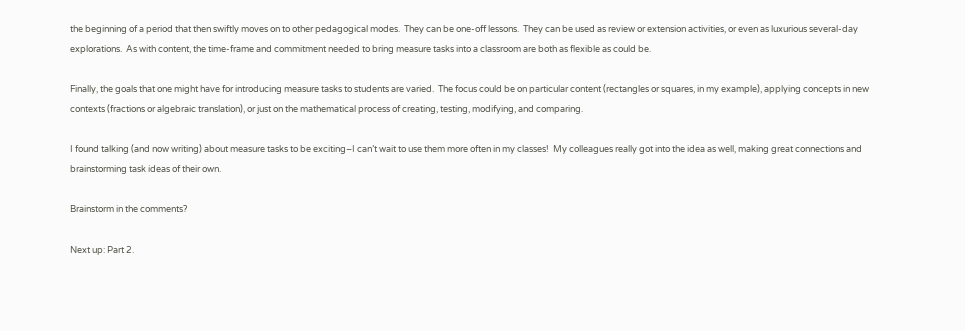the beginning of a period that then swiftly moves on to other pedagogical modes.  They can be one-off lessons.  They can be used as review or extension activities, or even as luxurious several-day explorations.  As with content, the time-frame and commitment needed to bring measure tasks into a classroom are both as flexible as could be.

Finally, the goals that one might have for introducing measure tasks to students are varied.  The focus could be on particular content (rectangles or squares, in my example), applying concepts in new contexts (fractions or algebraic translation), or just on the mathematical process of creating, testing, modifying, and comparing.

I found talking (and now writing) about measure tasks to be exciting–I can’t wait to use them more often in my classes!  My colleagues really got into the idea as well, making great connections and brainstorming task ideas of their own.

Brainstorm in the comments?

Next up: Part 2.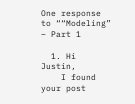One response to ““Modeling” – Part 1

  1. Hi Justin,
    I found your post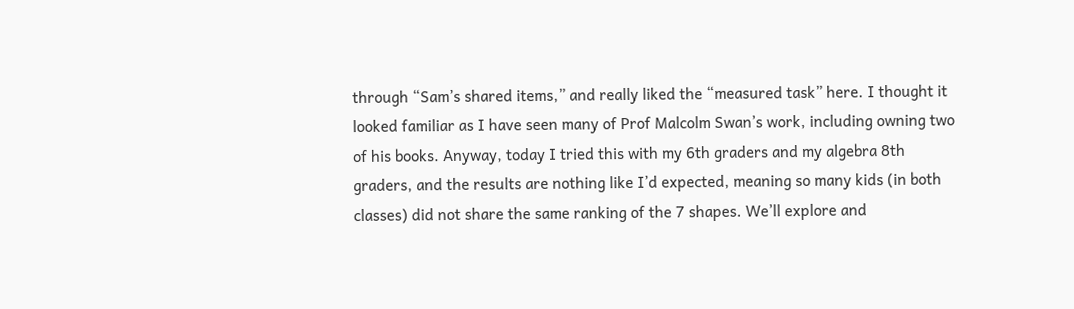through “Sam’s shared items,” and really liked the “measured task” here. I thought it looked familiar as I have seen many of Prof Malcolm Swan’s work, including owning two of his books. Anyway, today I tried this with my 6th graders and my algebra 8th graders, and the results are nothing like I’d expected, meaning so many kids (in both classes) did not share the same ranking of the 7 shapes. We’ll explore and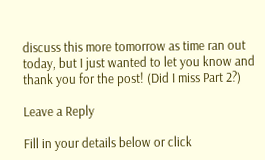discuss this more tomorrow as time ran out today, but I just wanted to let you know and thank you for the post! (Did I miss Part 2?)

Leave a Reply

Fill in your details below or click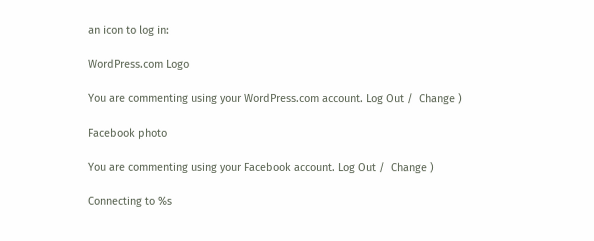an icon to log in:

WordPress.com Logo

You are commenting using your WordPress.com account. Log Out /  Change )

Facebook photo

You are commenting using your Facebook account. Log Out /  Change )

Connecting to %s